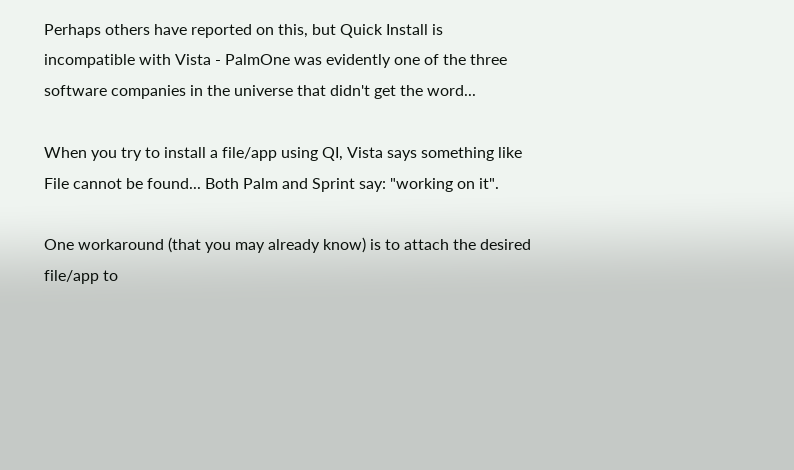Perhaps others have reported on this, but Quick Install is incompatible with Vista - PalmOne was evidently one of the three software companies in the universe that didn't get the word...

When you try to install a file/app using QI, Vista says something like File cannot be found... Both Palm and Sprint say: "working on it".

One workaround (that you may already know) is to attach the desired file/app to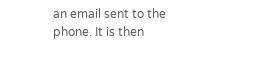an email sent to the phone. It is then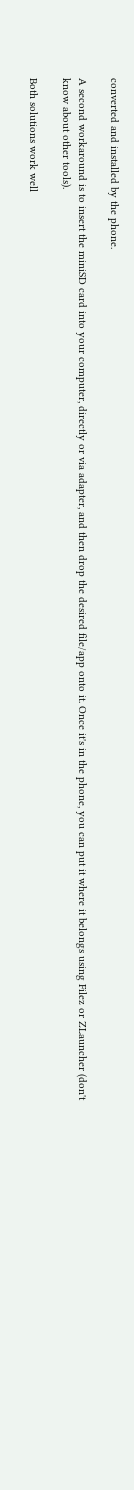converted and installed by the phone.

A second workaround is to insert the miniSD card into your computer, directly or via adapter, and then drop the desired file/app onto it. Once it's in the phone, you can put it where it belongs using Filez or ZLauncher (don't know about other tools).

Both solutions work well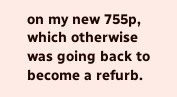on my new 755p, which otherwise was going back to become a refurb.